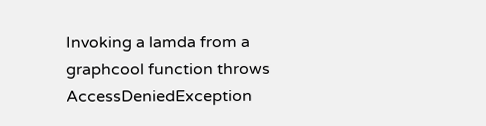Invoking a lamda from a graphcool function throws AccessDeniedException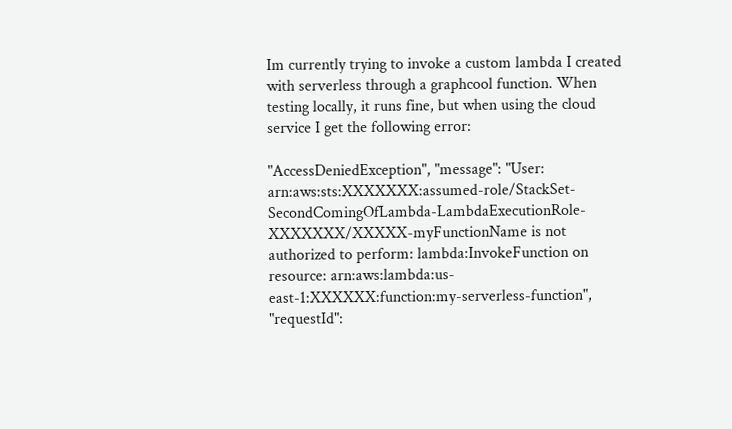Im currently trying to invoke a custom lambda I created with serverless through a graphcool function. When testing locally, it runs fine, but when using the cloud service I get the following error:

"AccessDeniedException", "message": "User: arn:aws:sts:XXXXXXX:assumed-role/StackSet-SecondComingOfLambda-LambdaExecutionRole-XXXXXXX/XXXXX-myFunctionName is not authorized to perform: lambda:InvokeFunction on resource: arn:aws:lambda:us-east-1:XXXXXX:function:my-serverless-function", "requestId":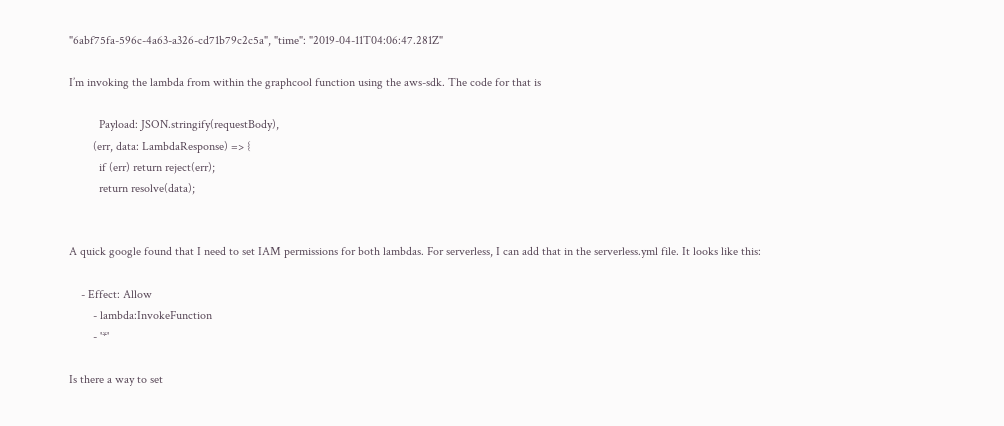"6abf75fa-596c-4a63-a326-cd71b79c2c5a", "time": "2019-04-11T04:06:47.281Z"

I’m invoking the lambda from within the graphcool function using the aws-sdk. The code for that is

          Payload: JSON.stringify(requestBody),
        (err, data: LambdaResponse) => {
          if (err) return reject(err);
          return resolve(data);


A quick google found that I need to set IAM permissions for both lambdas. For serverless, I can add that in the serverless.yml file. It looks like this:

    - Effect: Allow
        - lambda:InvokeFunction
        - '*'

Is there a way to set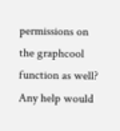permissions on the graphcool function as well?
Any help would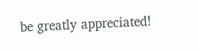be greatly appreciated!